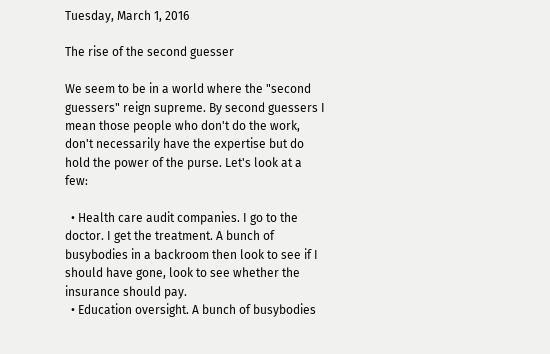Tuesday, March 1, 2016

The rise of the second guesser

We seem to be in a world where the "second guessers" reign supreme. By second guessers I mean those people who don't do the work, don't necessarily have the expertise but do hold the power of the purse. Let's look at a few:

  • Health care audit companies. I go to the doctor. I get the treatment. A bunch of busybodies in a backroom then look to see if I should have gone, look to see whether the insurance should pay.
  • Education oversight. A bunch of busybodies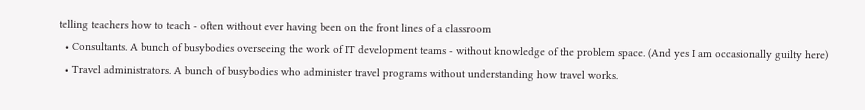telling teachers how to teach - often without ever having been on the front lines of a classroom
  • Consultants. A bunch of busybodies overseeing the work of IT development teams - without knowledge of the problem space. (And yes I am occasionally guilty here)
  • Travel administrators. A bunch of busybodies who administer travel programs without understanding how travel works.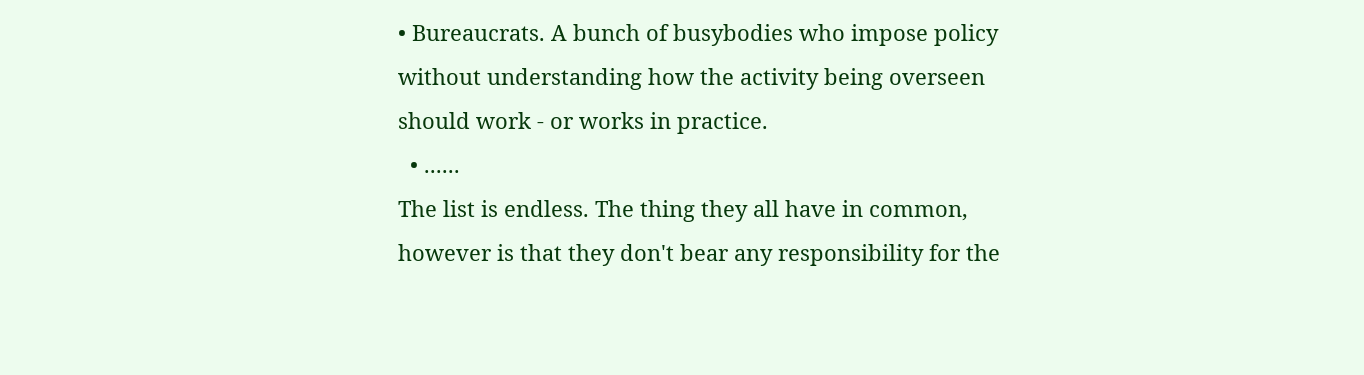• Bureaucrats. A bunch of busybodies who impose policy without understanding how the activity being overseen should work - or works in practice.
  • ......
The list is endless. The thing they all have in common, however is that they don't bear any responsibility for the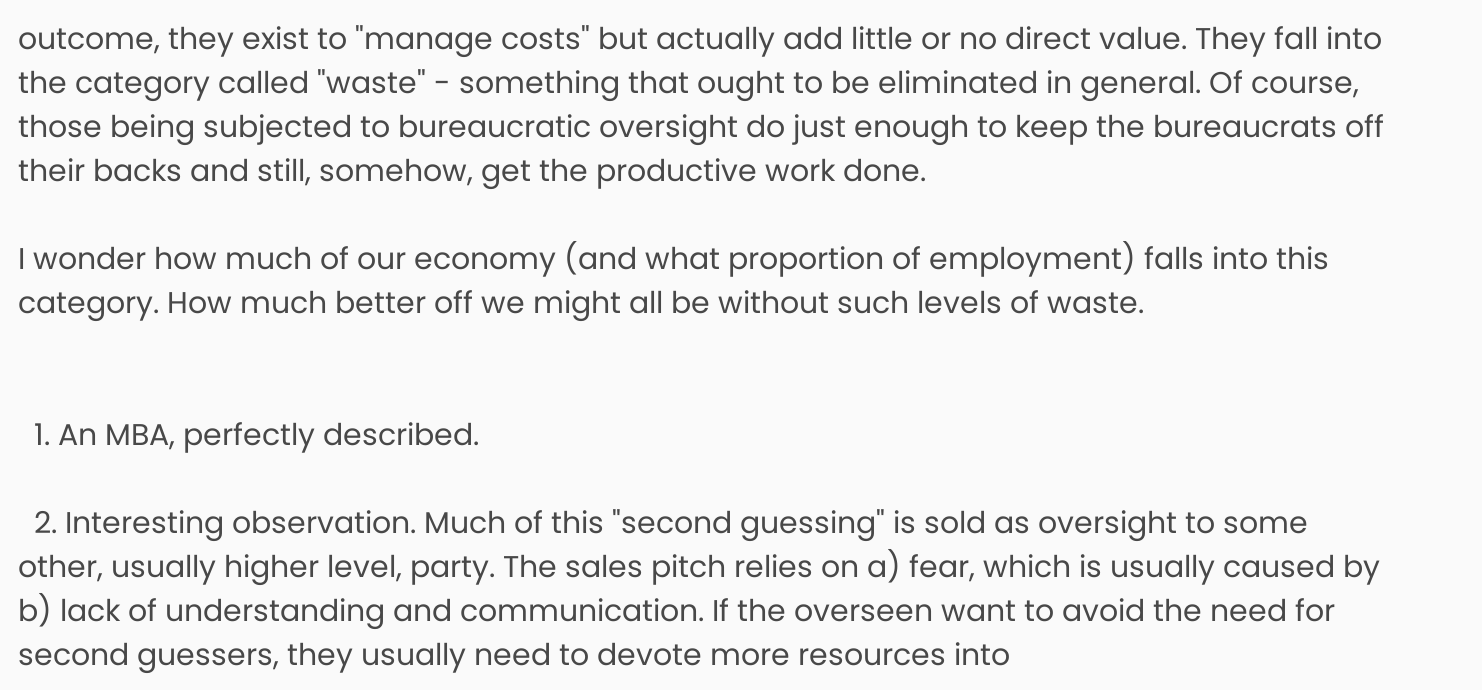outcome, they exist to "manage costs" but actually add little or no direct value. They fall into the category called "waste" - something that ought to be eliminated in general. Of course, those being subjected to bureaucratic oversight do just enough to keep the bureaucrats off their backs and still, somehow, get the productive work done.

I wonder how much of our economy (and what proportion of employment) falls into this category. How much better off we might all be without such levels of waste.


  1. An MBA, perfectly described.

  2. Interesting observation. Much of this "second guessing" is sold as oversight to some other, usually higher level, party. The sales pitch relies on a) fear, which is usually caused by b) lack of understanding and communication. If the overseen want to avoid the need for second guessers, they usually need to devote more resources into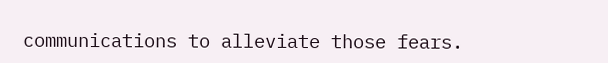communications to alleviate those fears.